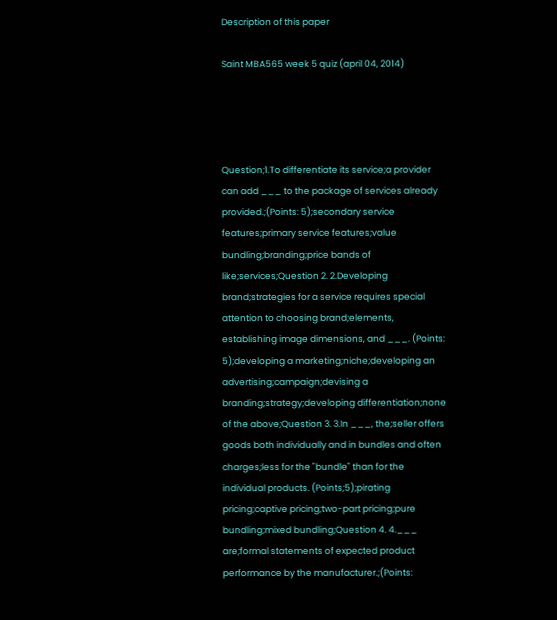Description of this paper

Saint MBA565 week 5 quiz (april 04, 2014)




Question;1.To differentiate its service;a provider can add ___ to the package of services already provided.;(Points: 5);secondary service features;primary service features;value bundling;branding;price bands of like;services;Question 2. 2.Developing brand;strategies for a service requires special attention to choosing brand;elements, establishing image dimensions, and ___. (Points: 5);developing a marketing;niche;developing an advertising;campaign;devising a branding;strategy;developing differentiation;none of the above;Question 3. 3.In ___, the;seller offers goods both individually and in bundles and often charges;less for the "bundle" than for the individual products. (Points;5);pirating pricing;captive pricing;two-part pricing;pure bundling;mixed bundling;Question 4. 4.___ are;formal statements of expected product performance by the manufacturer.;(Points: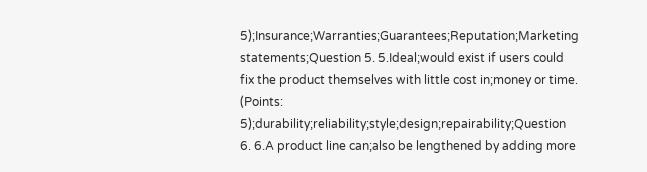5);Insurance;Warranties;Guarantees;Reputation;Marketing statements;Question 5. 5.Ideal;would exist if users could fix the product themselves with little cost in;money or time. (Points: 5);durability;reliability;style;design;repairability;Question 6. 6.A product line can;also be lengthened by adding more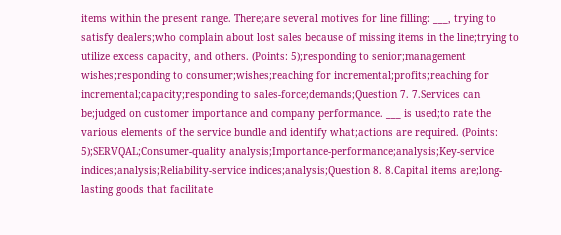items within the present range. There;are several motives for line filling: ___, trying to satisfy dealers;who complain about lost sales because of missing items in the line;trying to utilize excess capacity, and others. (Points: 5);responding to senior;management wishes;responding to consumer;wishes;reaching for incremental;profits;reaching for incremental;capacity;responding to sales-force;demands;Question 7. 7.Services can be;judged on customer importance and company performance. ___ is used;to rate the various elements of the service bundle and identify what;actions are required. (Points: 5);SERVQAL;Consumer-quality analysis;Importance-performance;analysis;Key-service indices;analysis;Reliability-service indices;analysis;Question 8. 8.Capital items are;long-lasting goods that facilitate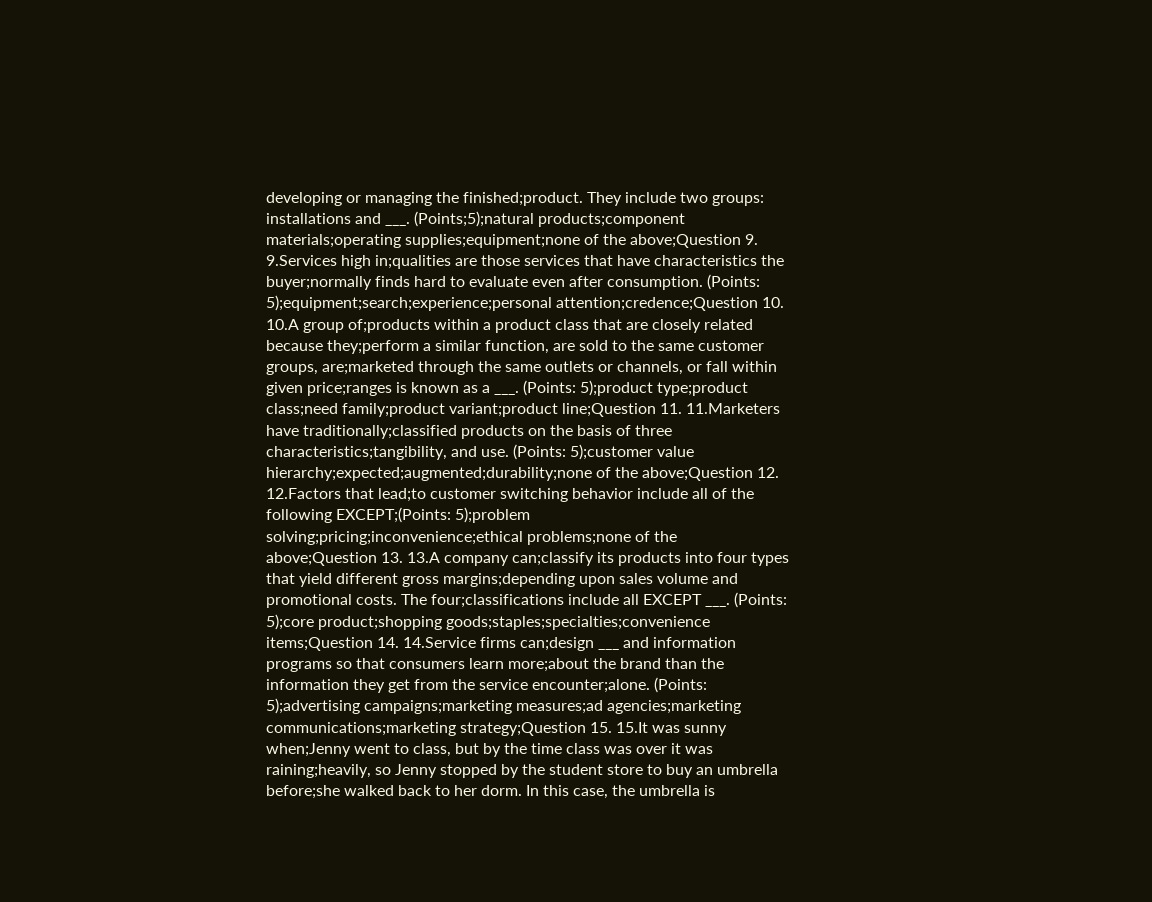developing or managing the finished;product. They include two groups: installations and ___. (Points;5);natural products;component materials;operating supplies;equipment;none of the above;Question 9. 9.Services high in;qualities are those services that have characteristics the buyer;normally finds hard to evaluate even after consumption. (Points: 5);equipment;search;experience;personal attention;credence;Question 10. 10.A group of;products within a product class that are closely related because they;perform a similar function, are sold to the same customer groups, are;marketed through the same outlets or channels, or fall within given price;ranges is known as a ___. (Points: 5);product type;product class;need family;product variant;product line;Question 11. 11.Marketers have traditionally;classified products on the basis of three characteristics;tangibility, and use. (Points: 5);customer value hierarchy;expected;augmented;durability;none of the above;Question 12. 12.Factors that lead;to customer switching behavior include all of the following EXCEPT;(Points: 5);problem solving;pricing;inconvenience;ethical problems;none of the above;Question 13. 13.A company can;classify its products into four types that yield different gross margins;depending upon sales volume and promotional costs. The four;classifications include all EXCEPT ___. (Points: 5);core product;shopping goods;staples;specialties;convenience items;Question 14. 14.Service firms can;design ___ and information programs so that consumers learn more;about the brand than the information they get from the service encounter;alone. (Points: 5);advertising campaigns;marketing measures;ad agencies;marketing communications;marketing strategy;Question 15. 15.It was sunny when;Jenny went to class, but by the time class was over it was raining;heavily, so Jenny stopped by the student store to buy an umbrella before;she walked back to her dorm. In this case, the umbrella is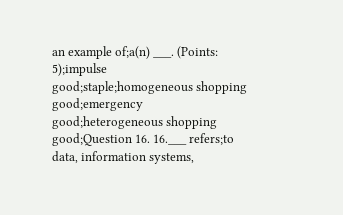an example of;a(n) ___. (Points: 5);impulse good;staple;homogeneous shopping good;emergency good;heterogeneous shopping good;Question 16. 16.___ refers;to data, information systems,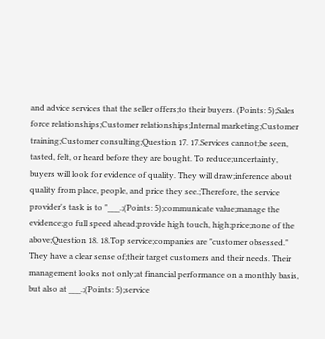and advice services that the seller offers;to their buyers. (Points: 5);Sales force relationships;Customer relationships;Internal marketing;Customer training;Customer consulting;Question 17. 17.Services cannot;be seen, tasted, felt, or heard before they are bought. To reduce;uncertainty, buyers will look for evidence of quality. They will draw;inference about quality from place, people, and price they see.;Therefore, the service provider's task is to "___.;(Points: 5);communicate value;manage the evidence;go full speed ahead;provide high touch, high;price;none of the above;Question 18. 18.Top service;companies are "customer obsessed." They have a clear sense of;their target customers and their needs. Their management looks not only;at financial performance on a monthly basis, but also at ___.;(Points: 5);service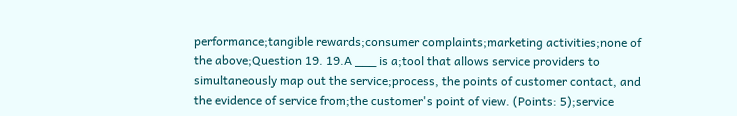performance;tangible rewards;consumer complaints;marketing activities;none of the above;Question 19. 19.A ___ is a;tool that allows service providers to simultaneously map out the service;process, the points of customer contact, and the evidence of service from;the customer's point of view. (Points: 5);service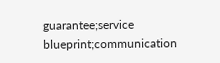guarantee;service blueprint;communication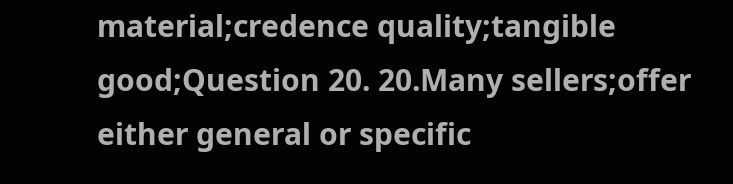material;credence quality;tangible good;Question 20. 20.Many sellers;offer either general or specific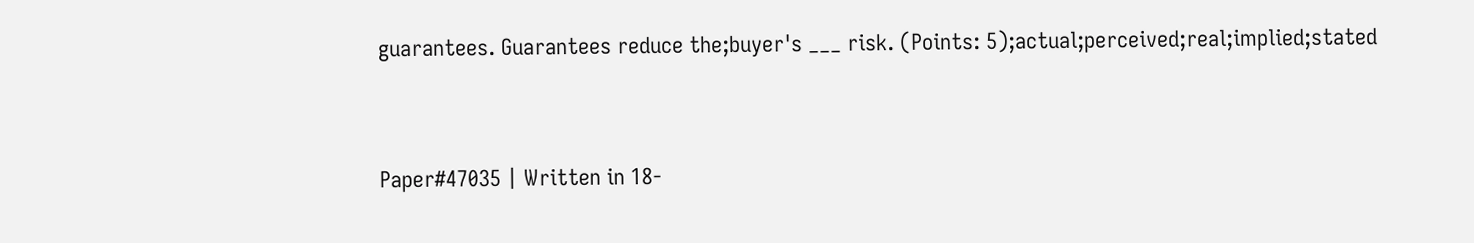guarantees. Guarantees reduce the;buyer's ___ risk. (Points: 5);actual;perceived;real;implied;stated


Paper#47035 | Written in 18-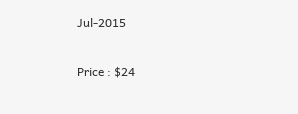Jul-2015

Price : $24